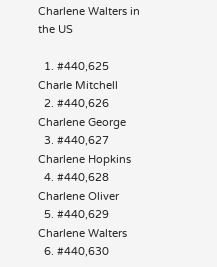Charlene Walters in the US

  1. #440,625 Charle Mitchell
  2. #440,626 Charlene George
  3. #440,627 Charlene Hopkins
  4. #440,628 Charlene Oliver
  5. #440,629 Charlene Walters
  6. #440,630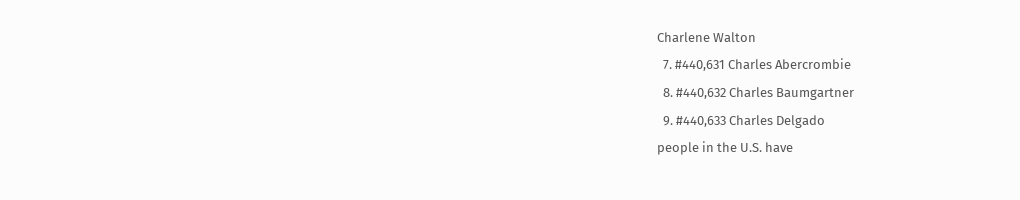Charlene Walton
  7. #440,631 Charles Abercrombie
  8. #440,632 Charles Baumgartner
  9. #440,633 Charles Delgado
people in the U.S. have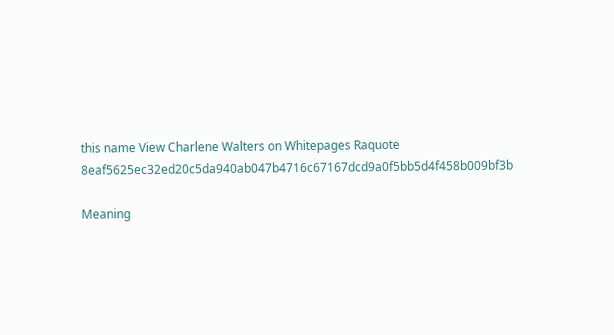this name View Charlene Walters on Whitepages Raquote 8eaf5625ec32ed20c5da940ab047b4716c67167dcd9a0f5bb5d4f458b009bf3b

Meaning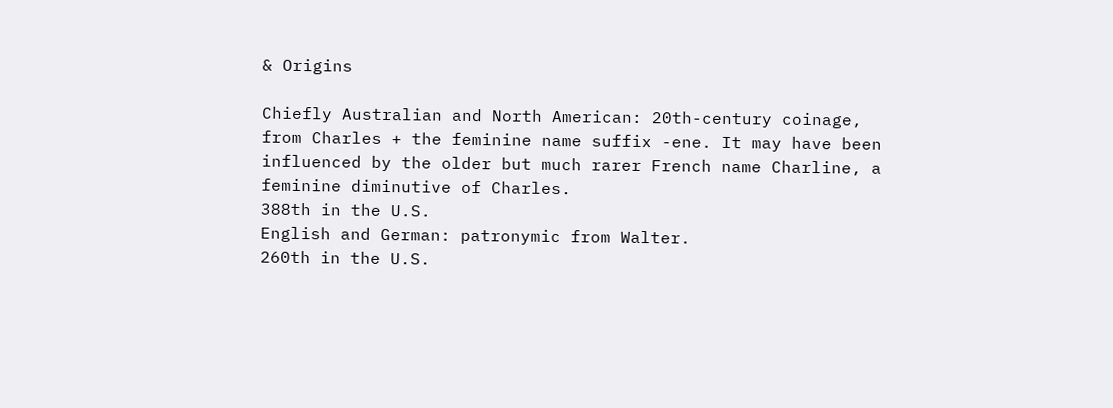& Origins

Chiefly Australian and North American: 20th-century coinage, from Charles + the feminine name suffix -ene. It may have been influenced by the older but much rarer French name Charline, a feminine diminutive of Charles.
388th in the U.S.
English and German: patronymic from Walter.
260th in the U.S.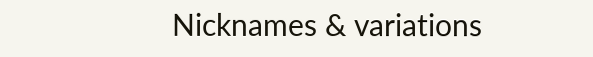Nicknames & variations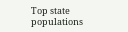Top state populations